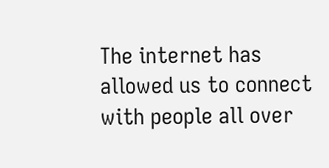The internet has allowed us to connect with people all over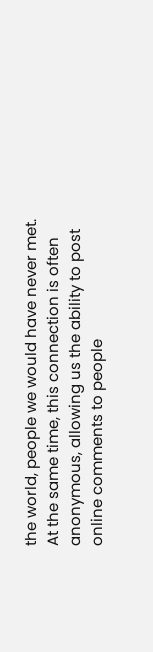the world, people we would have never met. At the same time, this connection is often anonymous, allowing us the ability to post online comments to people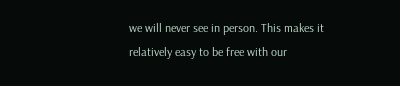we will never see in person. This makes it relatively easy to be free with our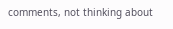comments, not thinking about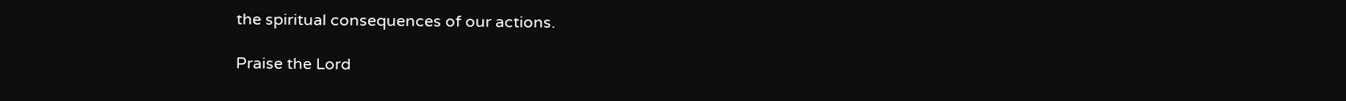the spiritual consequences of our actions.

Praise the Lord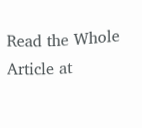Read the Whole Article at